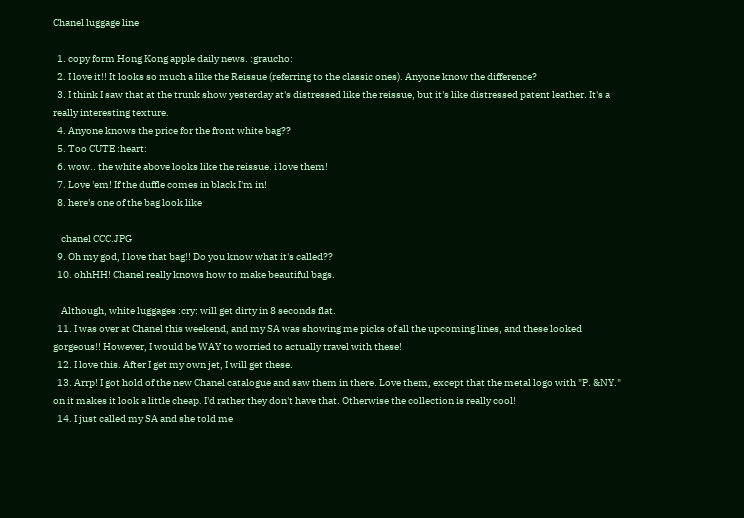Chanel luggage line

  1. copy form Hong Kong apple daily news. :graucho:
  2. I love it!! It looks so much a like the Reissue (referring to the classic ones). Anyone know the difference?
  3. I think I saw that at the trunk show yesterday at's distressed like the reissue, but it's like distressed patent leather. It's a really interesting texture.
  4. Anyone knows the price for the front white bag??
  5. Too CUTE :heart:
  6. wow.. the white above looks like the reissue. i love them!
  7. Love 'em! If the duffle comes in black I'm in!
  8. here's one of the bag look like

    chanel CCC.JPG
  9. Oh my god, I love that bag!! Do you know what it's called??
  10. ohhHH! Chanel really knows how to make beautiful bags.

    Although, white luggages :cry: will get dirty in 8 seconds flat.
  11. I was over at Chanel this weekend, and my SA was showing me picks of all the upcoming lines, and these looked gorgeous!! However, I would be WAY to worried to actually travel with these!
  12. I love this. After I get my own jet, I will get these.
  13. Arrp! I got hold of the new Chanel catalogue and saw them in there. Love them, except that the metal logo with "P. &NY." on it makes it look a little cheap. I'd rather they don't have that. Otherwise the collection is really cool!
  14. I just called my SA and she told me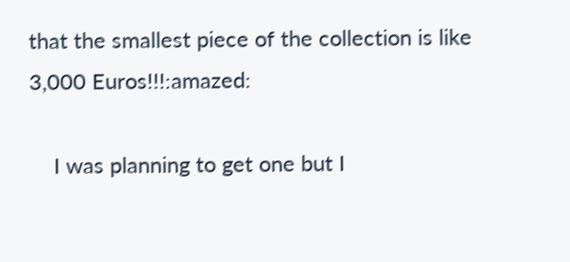that the smallest piece of the collection is like 3,000 Euros!!!:amazed:

    I was planning to get one but I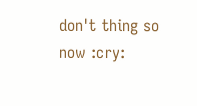don't thing so now :cry: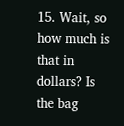15. Wait, so how much is that in dollars? Is the bag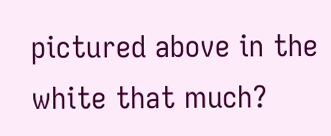pictured above in the white that much?